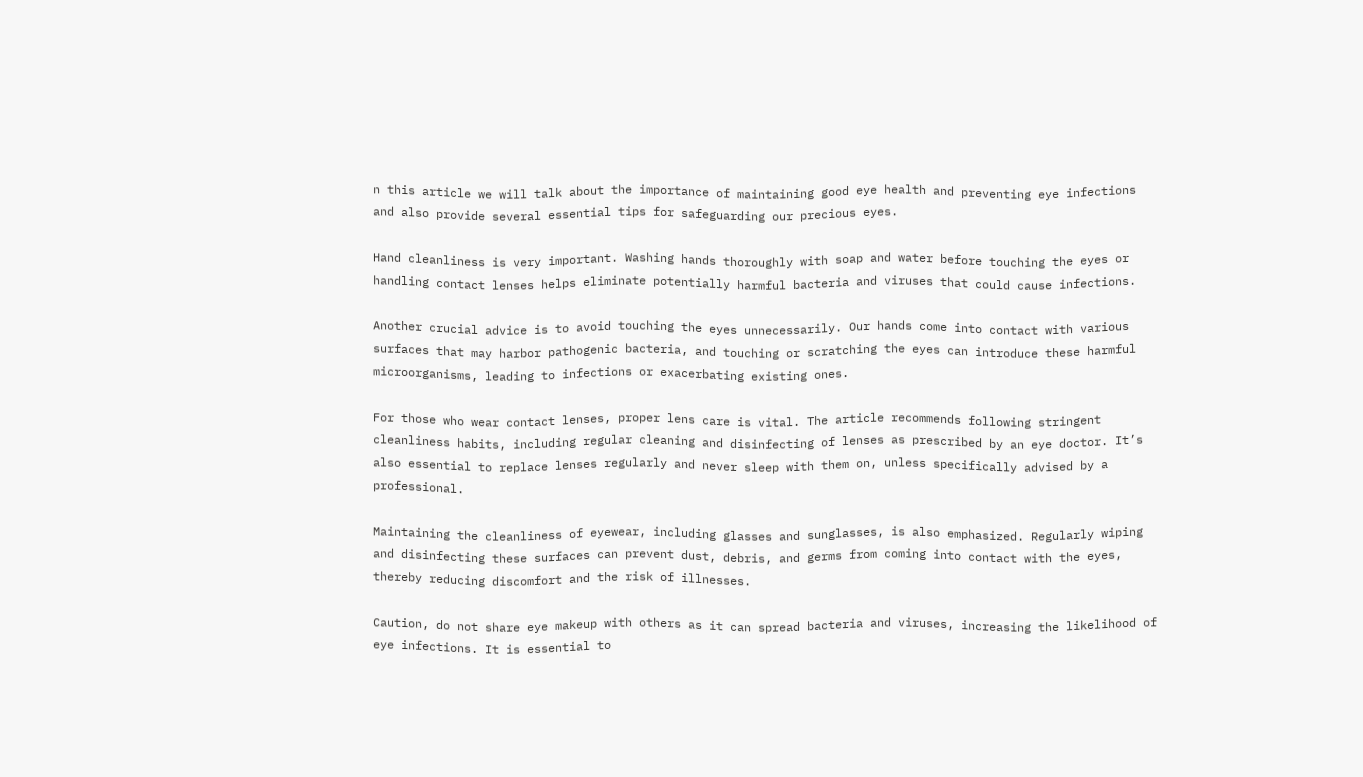n this article we will talk about the importance of maintaining good eye health and preventing eye infections and also provide several essential tips for safeguarding our precious eyes.

Hand cleanliness is very important. Washing hands thoroughly with soap and water before touching the eyes or handling contact lenses helps eliminate potentially harmful bacteria and viruses that could cause infections.

Another crucial advice is to avoid touching the eyes unnecessarily. Our hands come into contact with various surfaces that may harbor pathogenic bacteria, and touching or scratching the eyes can introduce these harmful microorganisms, leading to infections or exacerbating existing ones.

For those who wear contact lenses, proper lens care is vital. The article recommends following stringent cleanliness habits, including regular cleaning and disinfecting of lenses as prescribed by an eye doctor. It’s also essential to replace lenses regularly and never sleep with them on, unless specifically advised by a professional.

Maintaining the cleanliness of eyewear, including glasses and sunglasses, is also emphasized. Regularly wiping and disinfecting these surfaces can prevent dust, debris, and germs from coming into contact with the eyes, thereby reducing discomfort and the risk of illnesses.

Caution, do not share eye makeup with others as it can spread bacteria and viruses, increasing the likelihood of eye infections. It is essential to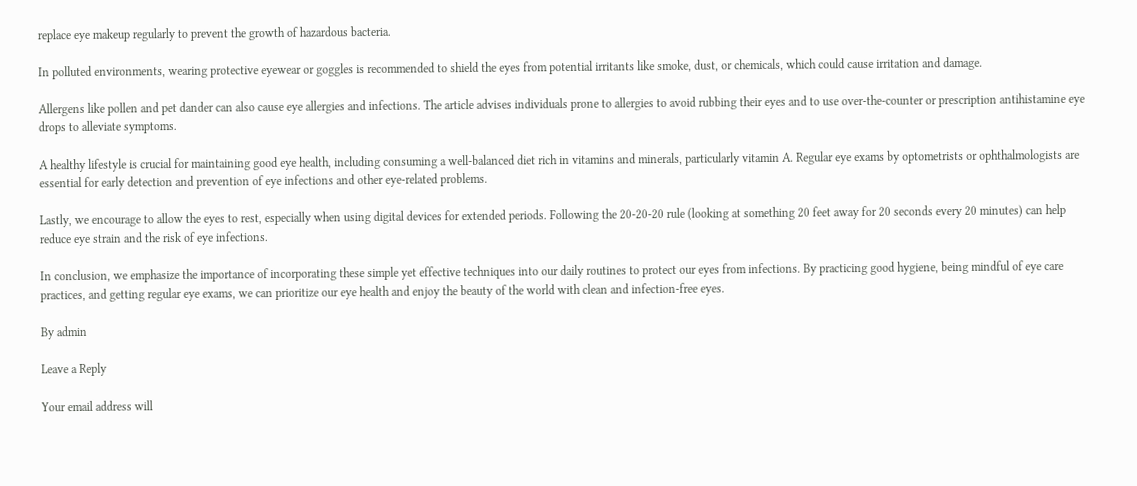replace eye makeup regularly to prevent the growth of hazardous bacteria.

In polluted environments, wearing protective eyewear or goggles is recommended to shield the eyes from potential irritants like smoke, dust, or chemicals, which could cause irritation and damage.

Allergens like pollen and pet dander can also cause eye allergies and infections. The article advises individuals prone to allergies to avoid rubbing their eyes and to use over-the-counter or prescription antihistamine eye drops to alleviate symptoms.

A healthy lifestyle is crucial for maintaining good eye health, including consuming a well-balanced diet rich in vitamins and minerals, particularly vitamin A. Regular eye exams by optometrists or ophthalmologists are essential for early detection and prevention of eye infections and other eye-related problems.

Lastly, we encourage to allow the eyes to rest, especially when using digital devices for extended periods. Following the 20-20-20 rule (looking at something 20 feet away for 20 seconds every 20 minutes) can help reduce eye strain and the risk of eye infections.

In conclusion, we emphasize the importance of incorporating these simple yet effective techniques into our daily routines to protect our eyes from infections. By practicing good hygiene, being mindful of eye care practices, and getting regular eye exams, we can prioritize our eye health and enjoy the beauty of the world with clean and infection-free eyes.

By admin

Leave a Reply

Your email address will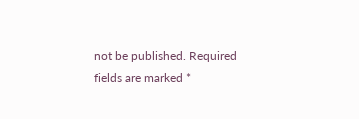not be published. Required fields are marked *